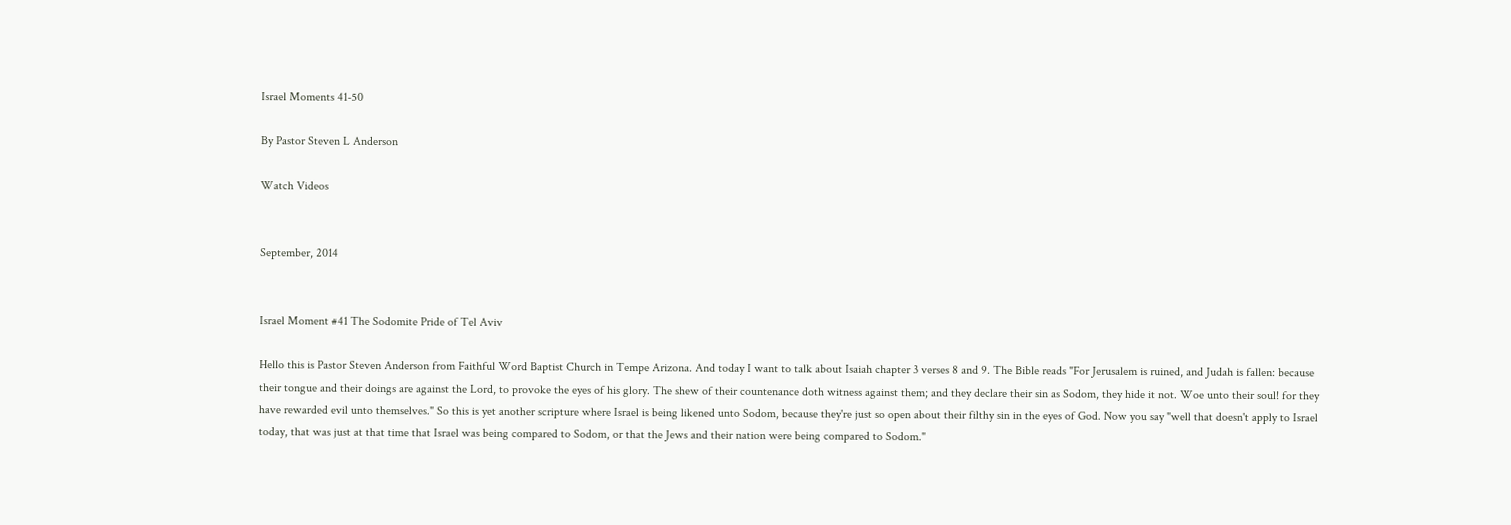Israel Moments 41-50

By Pastor Steven L Anderson

Watch Videos


September, 2014


Israel Moment #41 The Sodomite Pride of Tel Aviv

Hello this is Pastor Steven Anderson from Faithful Word Baptist Church in Tempe Arizona. And today I want to talk about Isaiah chapter 3 verses 8 and 9. The Bible reads "For Jerusalem is ruined, and Judah is fallen: because their tongue and their doings are against the Lord, to provoke the eyes of his glory. The shew of their countenance doth witness against them; and they declare their sin as Sodom, they hide it not. Woe unto their soul! for they have rewarded evil unto themselves." So this is yet another scripture where Israel is being likened unto Sodom, because they're just so open about their filthy sin in the eyes of God. Now you say "well that doesn't apply to Israel today, that was just at that time that Israel was being compared to Sodom, or that the Jews and their nation were being compared to Sodom."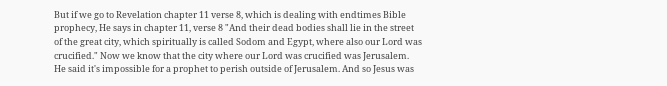But if we go to Revelation chapter 11 verse 8, which is dealing with endtimes Bible prophecy, He says in chapter 11, verse 8 "And their dead bodies shall lie in the street of the great city, which spiritually is called Sodom and Egypt, where also our Lord was crucified." Now we know that the city where our Lord was crucified was Jerusalem. He said it's impossible for a prophet to perish outside of Jerusalem. And so Jesus was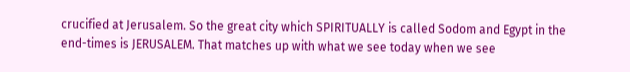crucified at Jerusalem. So the great city which SPIRITUALLY is called Sodom and Egypt in the end-times is JERUSALEM. That matches up with what we see today when we see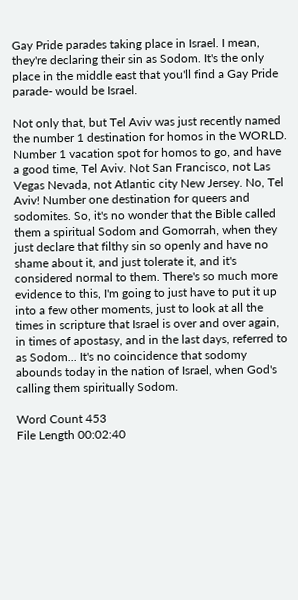Gay Pride parades taking place in Israel. I mean, they're declaring their sin as Sodom. It's the only place in the middle east that you'll find a Gay Pride parade- would be Israel.

Not only that, but Tel Aviv was just recently named the number 1 destination for homos in the WORLD. Number 1 vacation spot for homos to go, and have a good time, Tel Aviv. Not San Francisco, not Las Vegas Nevada, not Atlantic city New Jersey. No, Tel Aviv! Number one destination for queers and sodomites. So, it's no wonder that the Bible called them a spiritual Sodom and Gomorrah, when they just declare that filthy sin so openly and have no shame about it, and just tolerate it, and it's considered normal to them. There's so much more evidence to this, I'm going to just have to put it up into a few other moments, just to look at all the times in scripture that Israel is over and over again, in times of apostasy, and in the last days, referred to as Sodom... It's no coincidence that sodomy abounds today in the nation of Israel, when God's calling them spiritually Sodom.

Word Count 453
File Length 00:02:40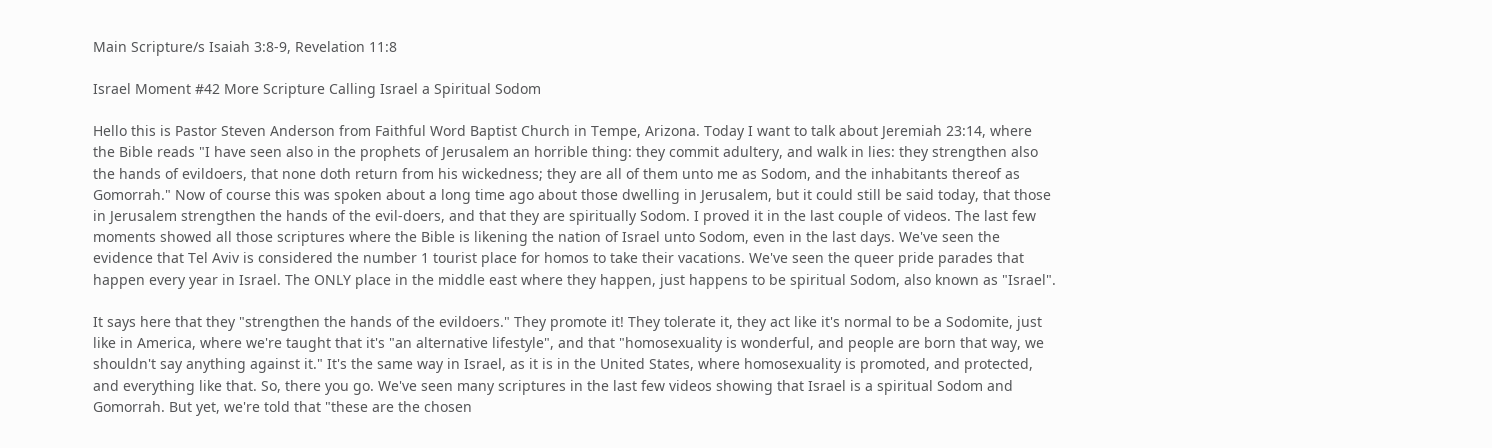Main Scripture/s Isaiah 3:8-9, Revelation 11:8

Israel Moment #42 More Scripture Calling Israel a Spiritual Sodom

Hello this is Pastor Steven Anderson from Faithful Word Baptist Church in Tempe, Arizona. Today I want to talk about Jeremiah 23:14, where the Bible reads "I have seen also in the prophets of Jerusalem an horrible thing: they commit adultery, and walk in lies: they strengthen also the hands of evildoers, that none doth return from his wickedness; they are all of them unto me as Sodom, and the inhabitants thereof as Gomorrah." Now of course this was spoken about a long time ago about those dwelling in Jerusalem, but it could still be said today, that those in Jerusalem strengthen the hands of the evil-doers, and that they are spiritually Sodom. I proved it in the last couple of videos. The last few moments showed all those scriptures where the Bible is likening the nation of Israel unto Sodom, even in the last days. We've seen the evidence that Tel Aviv is considered the number 1 tourist place for homos to take their vacations. We've seen the queer pride parades that happen every year in Israel. The ONLY place in the middle east where they happen, just happens to be spiritual Sodom, also known as "Israel".

It says here that they "strengthen the hands of the evildoers." They promote it! They tolerate it, they act like it's normal to be a Sodomite, just like in America, where we're taught that it's "an alternative lifestyle", and that "homosexuality is wonderful, and people are born that way, we shouldn't say anything against it." It's the same way in Israel, as it is in the United States, where homosexuality is promoted, and protected, and everything like that. So, there you go. We've seen many scriptures in the last few videos showing that Israel is a spiritual Sodom and Gomorrah. But yet, we're told that "these are the chosen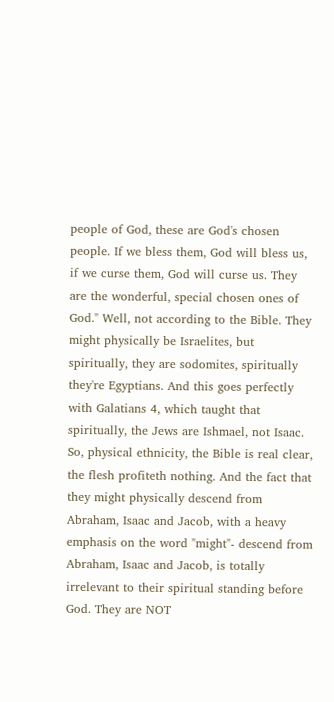people of God, these are God's chosen people. If we bless them, God will bless us, if we curse them, God will curse us. They are the wonderful, special chosen ones of God." Well, not according to the Bible. They might physically be Israelites, but spiritually, they are sodomites, spiritually they're Egyptians. And this goes perfectly with Galatians 4, which taught that spiritually, the Jews are Ishmael, not Isaac. So, physical ethnicity, the Bible is real clear, the flesh profiteth nothing. And the fact that they might physically descend from Abraham, Isaac and Jacob, with a heavy emphasis on the word "might"- descend from Abraham, Isaac and Jacob, is totally irrelevant to their spiritual standing before God. They are NOT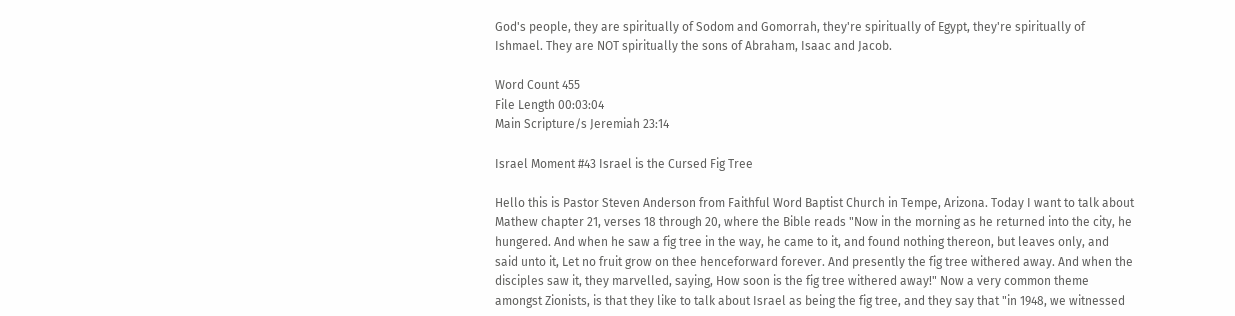God's people, they are spiritually of Sodom and Gomorrah, they're spiritually of Egypt, they're spiritually of Ishmael. They are NOT spiritually the sons of Abraham, Isaac and Jacob.

Word Count 455
File Length 00:03:04
Main Scripture/s Jeremiah 23:14

Israel Moment #43 Israel is the Cursed Fig Tree

Hello this is Pastor Steven Anderson from Faithful Word Baptist Church in Tempe, Arizona. Today I want to talk about Mathew chapter 21, verses 18 through 20, where the Bible reads "Now in the morning as he returned into the city, he hungered. And when he saw a fig tree in the way, he came to it, and found nothing thereon, but leaves only, and said unto it, Let no fruit grow on thee henceforward forever. And presently the fig tree withered away. And when the disciples saw it, they marvelled, saying, How soon is the fig tree withered away!" Now a very common theme amongst Zionists, is that they like to talk about Israel as being the fig tree, and they say that "in 1948, we witnessed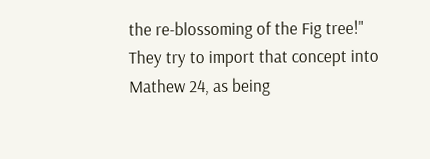the re-blossoming of the Fig tree!" They try to import that concept into Mathew 24, as being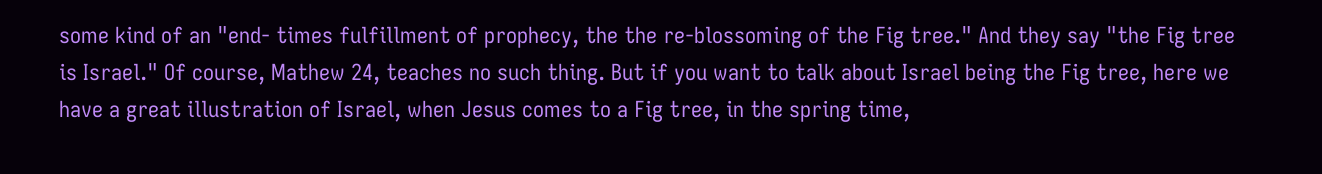some kind of an "end- times fulfillment of prophecy, the the re-blossoming of the Fig tree." And they say "the Fig tree is Israel." Of course, Mathew 24, teaches no such thing. But if you want to talk about Israel being the Fig tree, here we have a great illustration of Israel, when Jesus comes to a Fig tree, in the spring time,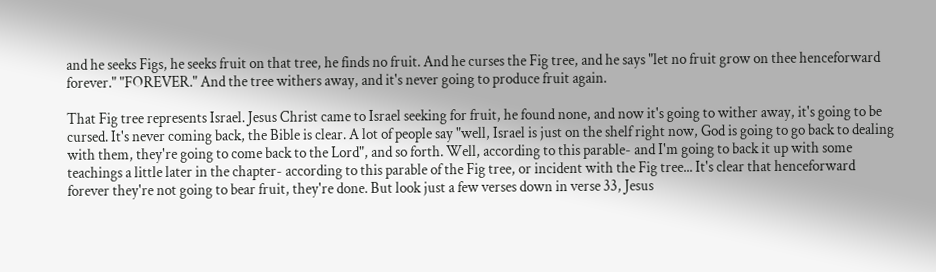and he seeks Figs, he seeks fruit on that tree, he finds no fruit. And he curses the Fig tree, and he says "let no fruit grow on thee henceforward forever." "FOREVER." And the tree withers away, and it's never going to produce fruit again.

That Fig tree represents Israel. Jesus Christ came to Israel seeking for fruit, he found none, and now it's going to wither away, it's going to be cursed. It's never coming back, the Bible is clear. A lot of people say "well, Israel is just on the shelf right now, God is going to go back to dealing with them, they're going to come back to the Lord", and so forth. Well, according to this parable- and I'm going to back it up with some teachings a little later in the chapter- according to this parable of the Fig tree, or incident with the Fig tree... It's clear that henceforward forever they're not going to bear fruit, they're done. But look just a few verses down in verse 33, Jesus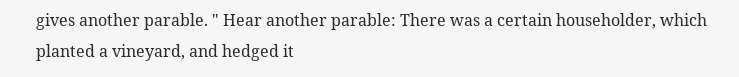gives another parable. " Hear another parable: There was a certain householder, which planted a vineyard, and hedged it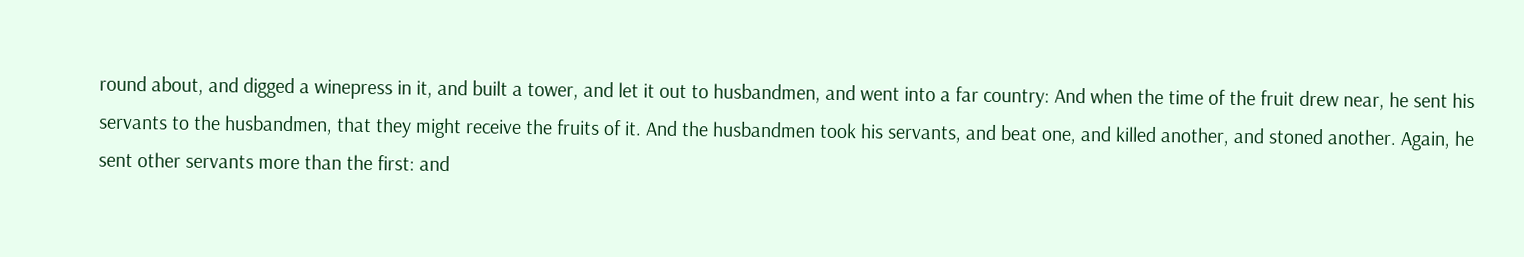round about, and digged a winepress in it, and built a tower, and let it out to husbandmen, and went into a far country: And when the time of the fruit drew near, he sent his servants to the husbandmen, that they might receive the fruits of it. And the husbandmen took his servants, and beat one, and killed another, and stoned another. Again, he sent other servants more than the first: and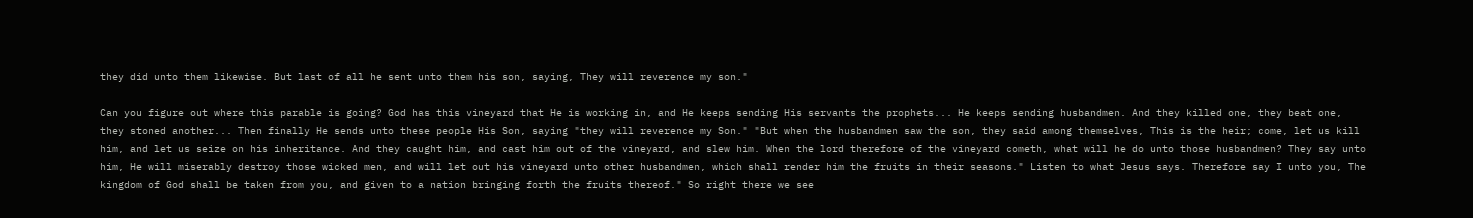they did unto them likewise. But last of all he sent unto them his son, saying, They will reverence my son."

Can you figure out where this parable is going? God has this vineyard that He is working in, and He keeps sending His servants the prophets... He keeps sending husbandmen. And they killed one, they beat one, they stoned another... Then finally He sends unto these people His Son, saying "they will reverence my Son." "But when the husbandmen saw the son, they said among themselves, This is the heir; come, let us kill him, and let us seize on his inheritance. And they caught him, and cast him out of the vineyard, and slew him. When the lord therefore of the vineyard cometh, what will he do unto those husbandmen? They say unto him, He will miserably destroy those wicked men, and will let out his vineyard unto other husbandmen, which shall render him the fruits in their seasons." Listen to what Jesus says. Therefore say I unto you, The kingdom of God shall be taken from you, and given to a nation bringing forth the fruits thereof." So right there we see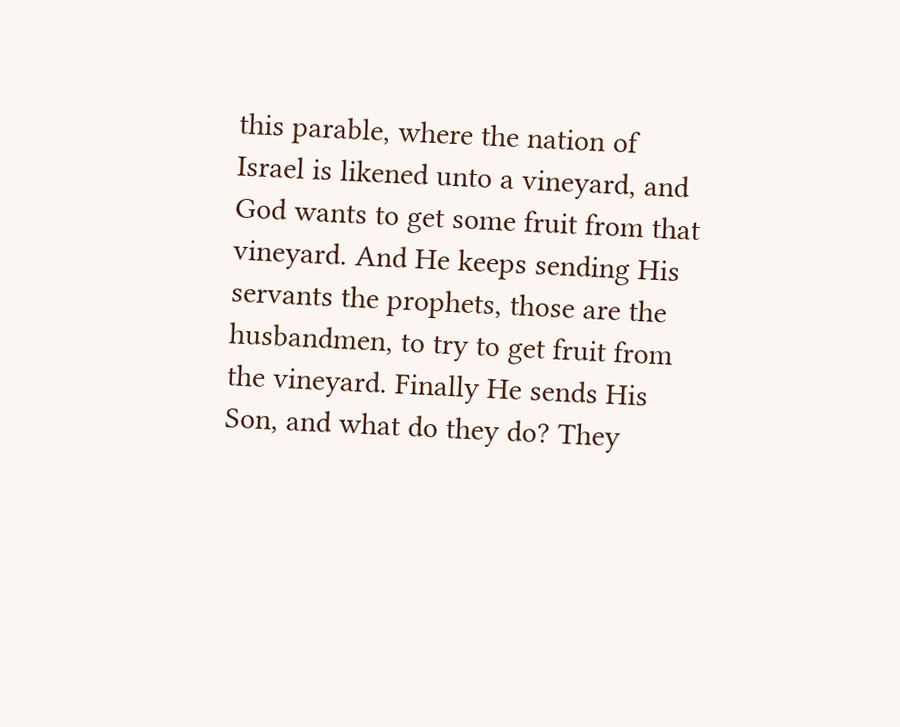this parable, where the nation of Israel is likened unto a vineyard, and God wants to get some fruit from that vineyard. And He keeps sending His servants the prophets, those are the husbandmen, to try to get fruit from the vineyard. Finally He sends His Son, and what do they do? They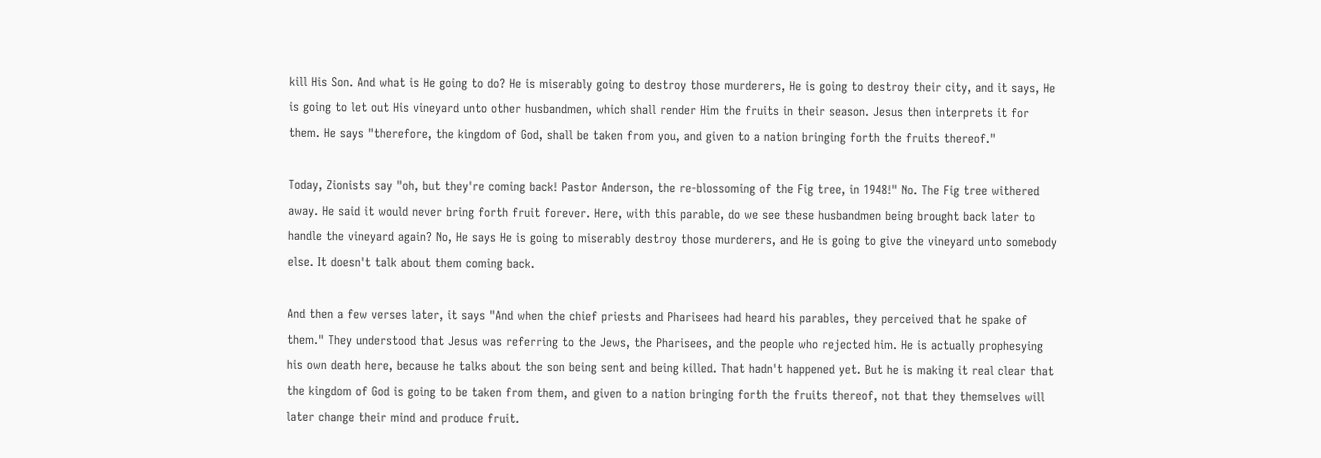kill His Son. And what is He going to do? He is miserably going to destroy those murderers, He is going to destroy their city, and it says, He is going to let out His vineyard unto other husbandmen, which shall render Him the fruits in their season. Jesus then interprets it for them. He says "therefore, the kingdom of God, shall be taken from you, and given to a nation bringing forth the fruits thereof."

Today, Zionists say "oh, but they're coming back! Pastor Anderson, the re-blossoming of the Fig tree, in 1948!" No. The Fig tree withered away. He said it would never bring forth fruit forever. Here, with this parable, do we see these husbandmen being brought back later to handle the vineyard again? No, He says He is going to miserably destroy those murderers, and He is going to give the vineyard unto somebody else. It doesn't talk about them coming back.

And then a few verses later, it says "And when the chief priests and Pharisees had heard his parables, they perceived that he spake of them." They understood that Jesus was referring to the Jews, the Pharisees, and the people who rejected him. He is actually prophesying his own death here, because he talks about the son being sent and being killed. That hadn't happened yet. But he is making it real clear that the kingdom of God is going to be taken from them, and given to a nation bringing forth the fruits thereof, not that they themselves will later change their mind and produce fruit.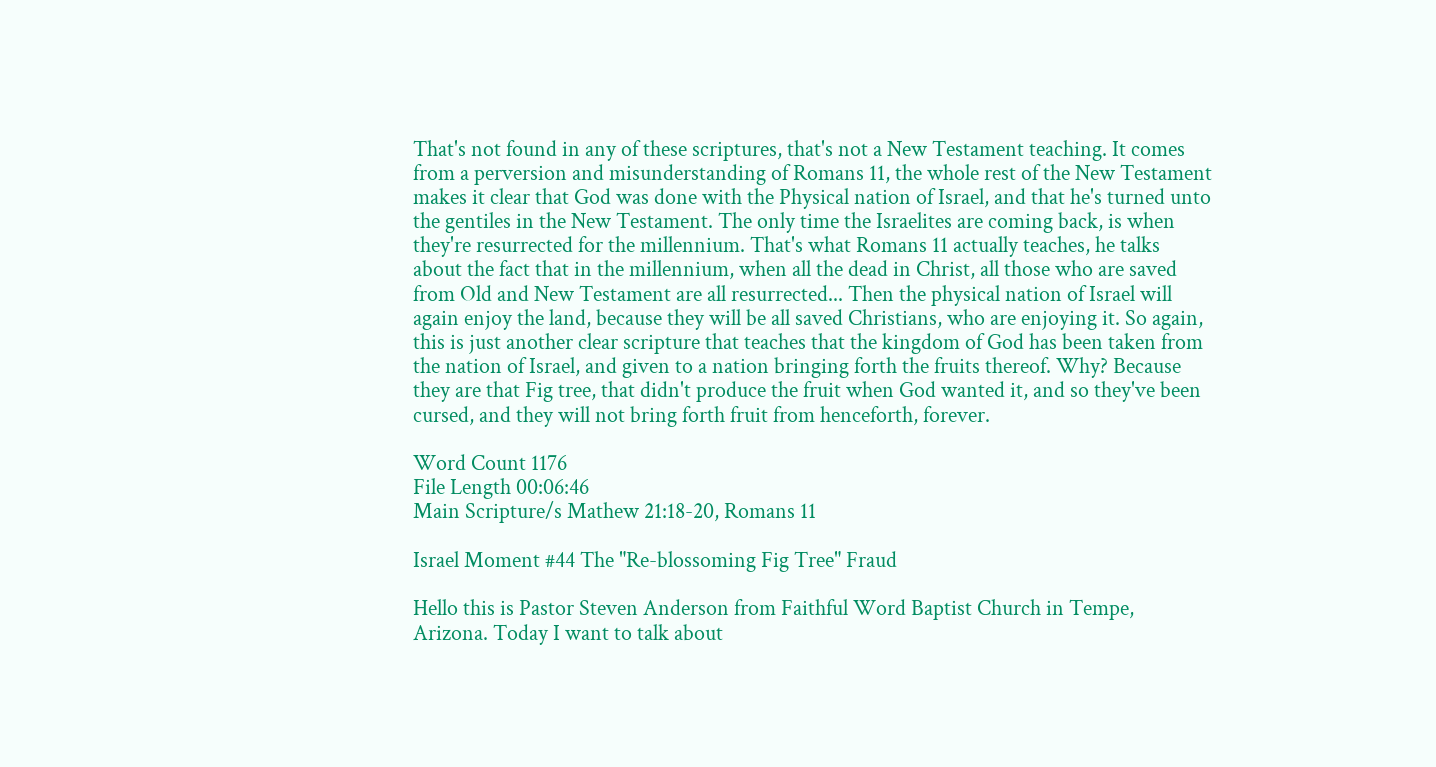That's not found in any of these scriptures, that's not a New Testament teaching. It comes from a perversion and misunderstanding of Romans 11, the whole rest of the New Testament makes it clear that God was done with the Physical nation of Israel, and that he's turned unto the gentiles in the New Testament. The only time the Israelites are coming back, is when they're resurrected for the millennium. That's what Romans 11 actually teaches, he talks about the fact that in the millennium, when all the dead in Christ, all those who are saved from Old and New Testament are all resurrected... Then the physical nation of Israel will again enjoy the land, because they will be all saved Christians, who are enjoying it. So again, this is just another clear scripture that teaches that the kingdom of God has been taken from the nation of Israel, and given to a nation bringing forth the fruits thereof. Why? Because they are that Fig tree, that didn't produce the fruit when God wanted it, and so they've been cursed, and they will not bring forth fruit from henceforth, forever.

Word Count 1176
File Length 00:06:46
Main Scripture/s Mathew 21:18-20, Romans 11

Israel Moment #44 The "Re-blossoming Fig Tree" Fraud

Hello this is Pastor Steven Anderson from Faithful Word Baptist Church in Tempe, Arizona. Today I want to talk about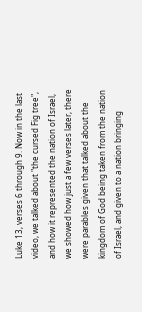Luke 13, verses 6 through 9. Now in the last video, we talked about "the cursed Fig tree", and how it represented the nation of Israel, we showed how just a few verses later, there were parables given that talked about the kingdom of God being taken from the nation of Israel, and given to a nation bringing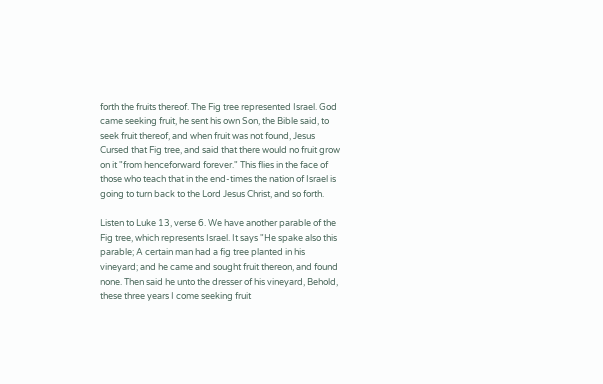forth the fruits thereof. The Fig tree represented Israel. God came seeking fruit, he sent his own Son, the Bible said, to seek fruit thereof, and when fruit was not found, Jesus Cursed that Fig tree, and said that there would no fruit grow on it "from henceforward forever." This flies in the face of those who teach that in the end-times the nation of Israel is going to turn back to the Lord Jesus Christ, and so forth.

Listen to Luke 13, verse 6. We have another parable of the Fig tree, which represents Israel. It says "He spake also this parable; A certain man had a fig tree planted in his vineyard; and he came and sought fruit thereon, and found none. Then said he unto the dresser of his vineyard, Behold, these three years I come seeking fruit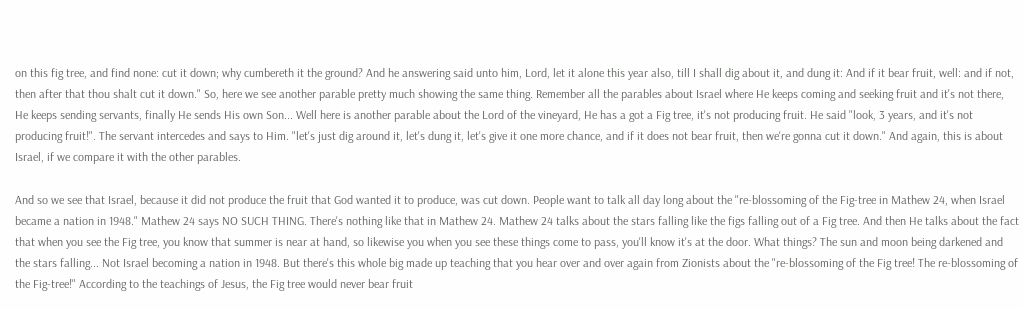on this fig tree, and find none: cut it down; why cumbereth it the ground? And he answering said unto him, Lord, let it alone this year also, till I shall dig about it, and dung it: And if it bear fruit, well: and if not, then after that thou shalt cut it down." So, here we see another parable pretty much showing the same thing. Remember all the parables about Israel where He keeps coming and seeking fruit and it's not there, He keeps sending servants, finally He sends His own Son... Well here is another parable about the Lord of the vineyard, He has a got a Fig tree, it's not producing fruit. He said "look, 3 years, and it's not producing fruit!". The servant intercedes and says to Him. "let's just dig around it, let's dung it, let's give it one more chance, and if it does not bear fruit, then we're gonna cut it down." And again, this is about Israel, if we compare it with the other parables.

And so we see that Israel, because it did not produce the fruit that God wanted it to produce, was cut down. People want to talk all day long about the "re-blossoming of the Fig-tree in Mathew 24, when Israel became a nation in 1948." Mathew 24 says NO SUCH THING. There's nothing like that in Mathew 24. Mathew 24 talks about the stars falling like the figs falling out of a Fig tree. And then He talks about the fact that when you see the Fig tree, you know that summer is near at hand, so likewise you when you see these things come to pass, you'll know it's at the door. What things? The sun and moon being darkened and the stars falling... Not Israel becoming a nation in 1948. But there's this whole big made up teaching that you hear over and over again from Zionists about the "re-blossoming of the Fig tree! The re-blossoming of the Fig-tree!" According to the teachings of Jesus, the Fig tree would never bear fruit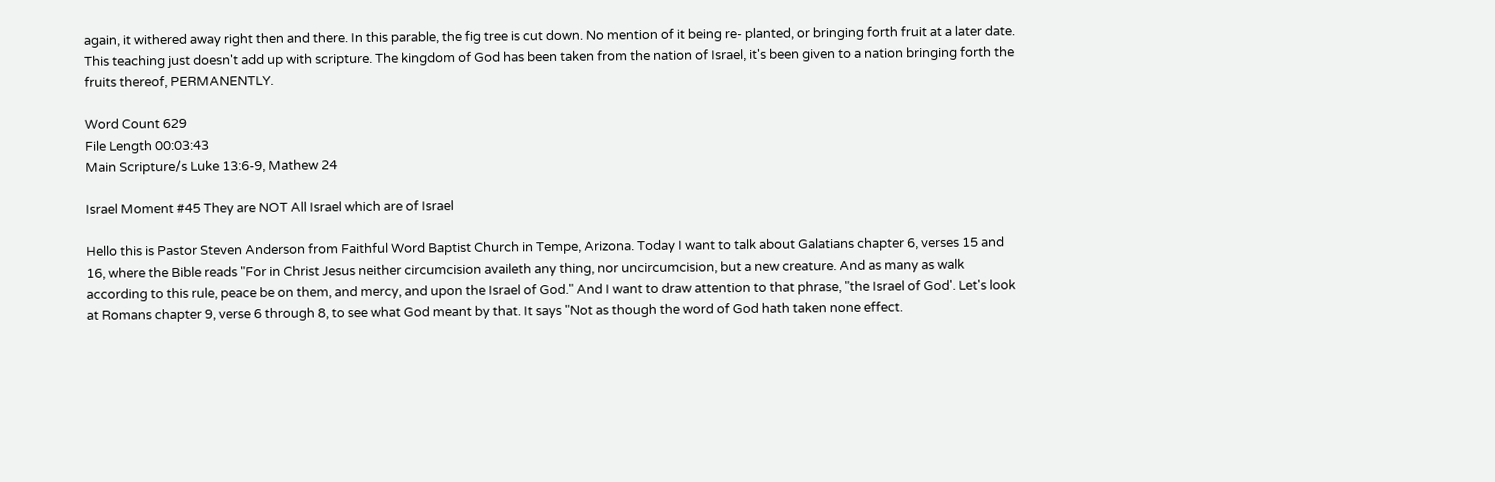again, it withered away right then and there. In this parable, the fig tree is cut down. No mention of it being re- planted, or bringing forth fruit at a later date. This teaching just doesn't add up with scripture. The kingdom of God has been taken from the nation of Israel, it's been given to a nation bringing forth the fruits thereof, PERMANENTLY.

Word Count 629
File Length 00:03:43
Main Scripture/s Luke 13:6-9, Mathew 24

Israel Moment #45 They are NOT All Israel which are of Israel

Hello this is Pastor Steven Anderson from Faithful Word Baptist Church in Tempe, Arizona. Today I want to talk about Galatians chapter 6, verses 15 and 16, where the Bible reads "For in Christ Jesus neither circumcision availeth any thing, nor uncircumcision, but a new creature. And as many as walk according to this rule, peace be on them, and mercy, and upon the Israel of God." And I want to draw attention to that phrase, "the Israel of God'. Let's look at Romans chapter 9, verse 6 through 8, to see what God meant by that. It says "Not as though the word of God hath taken none effect.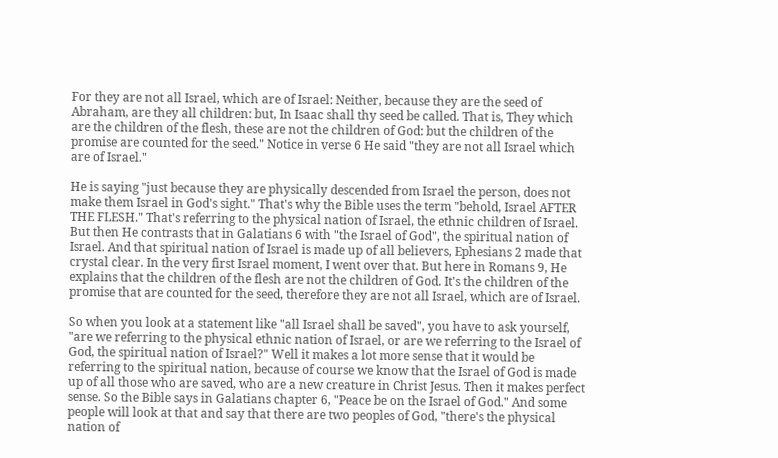For they are not all Israel, which are of Israel: Neither, because they are the seed of Abraham, are they all children: but, In Isaac shall thy seed be called. That is, They which are the children of the flesh, these are not the children of God: but the children of the promise are counted for the seed." Notice in verse 6 He said "they are not all Israel which are of Israel."

He is saying "just because they are physically descended from Israel the person, does not make them Israel in God's sight." That's why the Bible uses the term "behold, Israel AFTER THE FLESH." That's referring to the physical nation of Israel, the ethnic children of Israel. But then He contrasts that in Galatians 6 with "the Israel of God", the spiritual nation of Israel. And that spiritual nation of Israel is made up of all believers, Ephesians 2 made that crystal clear. In the very first Israel moment, I went over that. But here in Romans 9, He explains that the children of the flesh are not the children of God. It's the children of the promise that are counted for the seed, therefore they are not all Israel, which are of Israel.

So when you look at a statement like "all Israel shall be saved", you have to ask yourself, "are we referring to the physical ethnic nation of Israel, or are we referring to the Israel of God, the spiritual nation of Israel?" Well it makes a lot more sense that it would be referring to the spiritual nation, because of course we know that the Israel of God is made up of all those who are saved, who are a new creature in Christ Jesus. Then it makes perfect sense. So the Bible says in Galatians chapter 6, "Peace be on the Israel of God." And some people will look at that and say that there are two peoples of God, "there's the physical nation of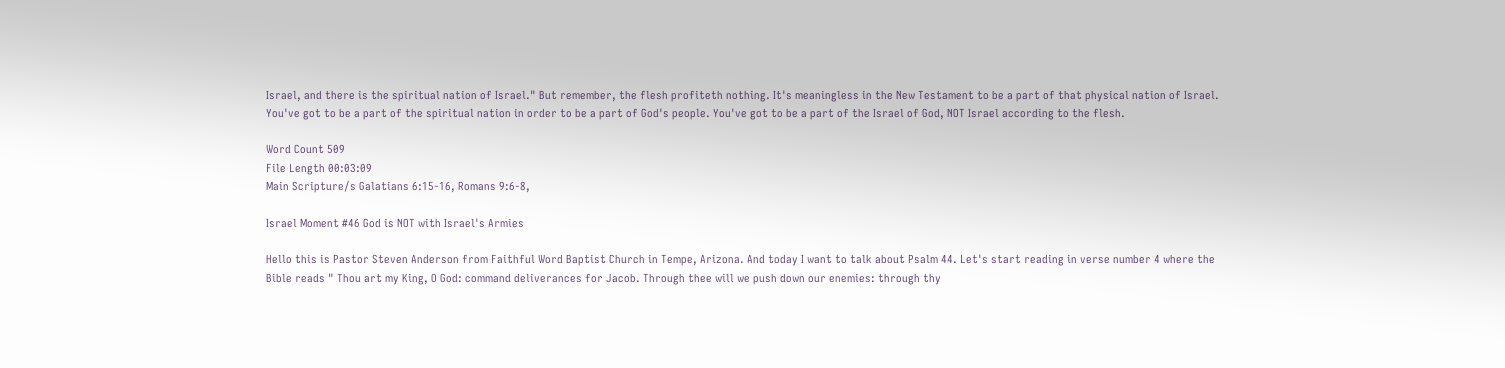Israel, and there is the spiritual nation of Israel." But remember, the flesh profiteth nothing. It's meaningless in the New Testament to be a part of that physical nation of Israel. You've got to be a part of the spiritual nation in order to be a part of God's people. You've got to be a part of the Israel of God, NOT Israel according to the flesh.

Word Count 509
File Length 00:03:09
Main Scripture/s Galatians 6:15-16, Romans 9:6-8,

Israel Moment #46 God is NOT with Israel's Armies

Hello this is Pastor Steven Anderson from Faithful Word Baptist Church in Tempe, Arizona. And today I want to talk about Psalm 44. Let's start reading in verse number 4 where the Bible reads " Thou art my King, O God: command deliverances for Jacob. Through thee will we push down our enemies: through thy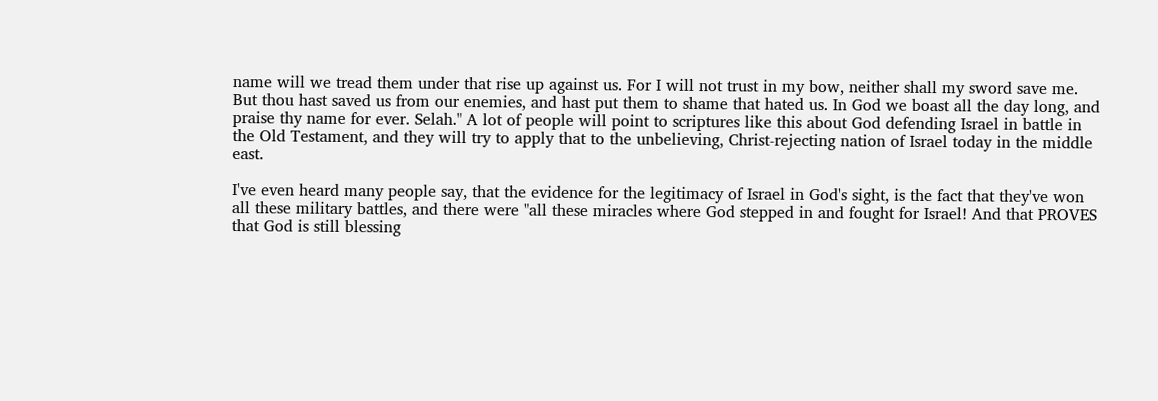name will we tread them under that rise up against us. For I will not trust in my bow, neither shall my sword save me. But thou hast saved us from our enemies, and hast put them to shame that hated us. In God we boast all the day long, and praise thy name for ever. Selah." A lot of people will point to scriptures like this about God defending Israel in battle in the Old Testament, and they will try to apply that to the unbelieving, Christ-rejecting nation of Israel today in the middle east.

I've even heard many people say, that the evidence for the legitimacy of Israel in God's sight, is the fact that they've won all these military battles, and there were "all these miracles where God stepped in and fought for Israel! And that PROVES that God is still blessing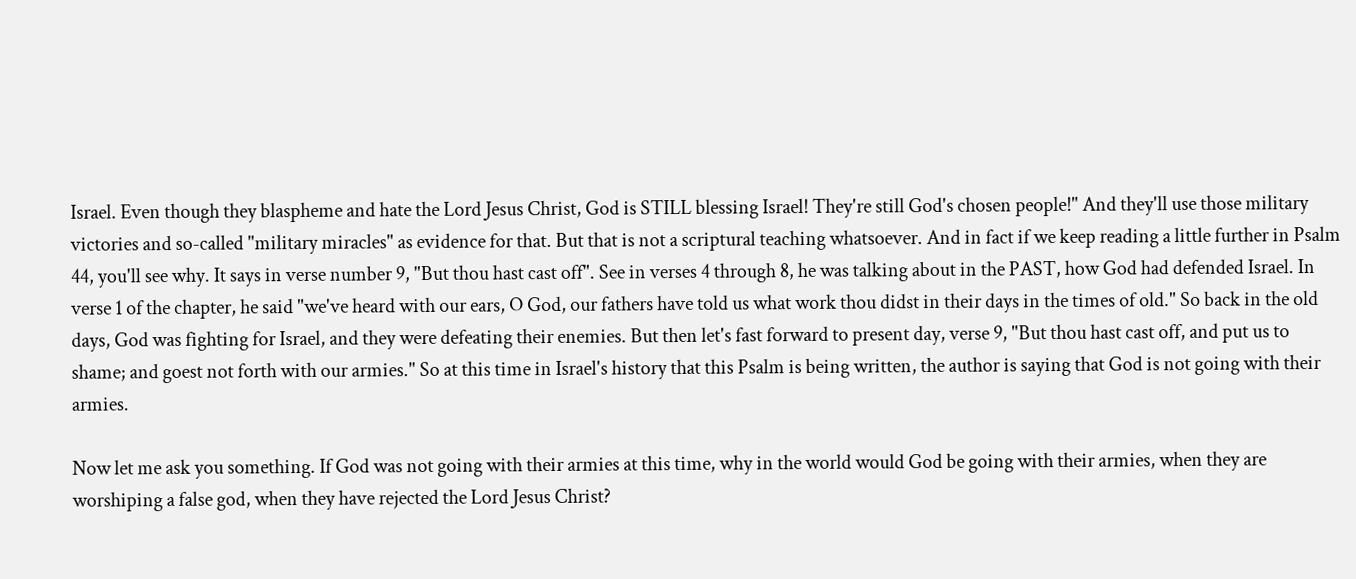Israel. Even though they blaspheme and hate the Lord Jesus Christ, God is STILL blessing Israel! They're still God's chosen people!" And they'll use those military victories and so-called "military miracles" as evidence for that. But that is not a scriptural teaching whatsoever. And in fact if we keep reading a little further in Psalm 44, you'll see why. It says in verse number 9, "But thou hast cast off". See in verses 4 through 8, he was talking about in the PAST, how God had defended Israel. In verse 1 of the chapter, he said "we've heard with our ears, O God, our fathers have told us what work thou didst in their days in the times of old." So back in the old days, God was fighting for Israel, and they were defeating their enemies. But then let's fast forward to present day, verse 9, "But thou hast cast off, and put us to shame; and goest not forth with our armies." So at this time in Israel's history that this Psalm is being written, the author is saying that God is not going with their armies.

Now let me ask you something. If God was not going with their armies at this time, why in the world would God be going with their armies, when they are worshiping a false god, when they have rejected the Lord Jesus Christ?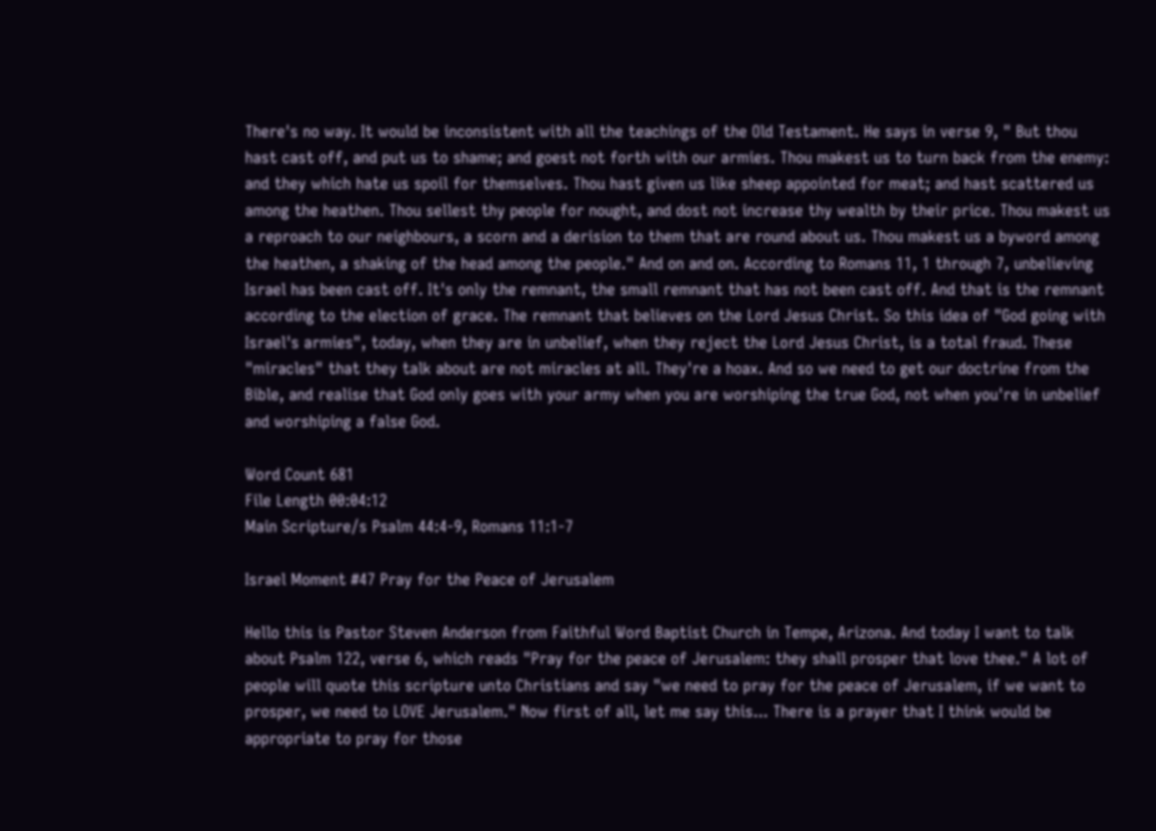There's no way. It would be inconsistent with all the teachings of the Old Testament. He says in verse 9, " But thou hast cast off, and put us to shame; and goest not forth with our armies. Thou makest us to turn back from the enemy: and they which hate us spoil for themselves. Thou hast given us like sheep appointed for meat; and hast scattered us among the heathen. Thou sellest thy people for nought, and dost not increase thy wealth by their price. Thou makest us a reproach to our neighbours, a scorn and a derision to them that are round about us. Thou makest us a byword among the heathen, a shaking of the head among the people." And on and on. According to Romans 11, 1 through 7, unbelieving Israel has been cast off. It's only the remnant, the small remnant that has not been cast off. And that is the remnant according to the election of grace. The remnant that believes on the Lord Jesus Christ. So this idea of "God going with Israel's armies", today, when they are in unbelief, when they reject the Lord Jesus Christ, is a total fraud. These "miracles" that they talk about are not miracles at all. They're a hoax. And so we need to get our doctrine from the Bible, and realise that God only goes with your army when you are worshiping the true God, not when you're in unbelief and worshiping a false God.

Word Count 681
File Length 00:04:12
Main Scripture/s Psalm 44:4-9, Romans 11:1-7

Israel Moment #47 Pray for the Peace of Jerusalem

Hello this is Pastor Steven Anderson from Faithful Word Baptist Church in Tempe, Arizona. And today I want to talk about Psalm 122, verse 6, which reads "Pray for the peace of Jerusalem: they shall prosper that love thee." A lot of people will quote this scripture unto Christians and say "we need to pray for the peace of Jerusalem, if we want to prosper, we need to LOVE Jerusalem." Now first of all, let me say this... There is a prayer that I think would be appropriate to pray for those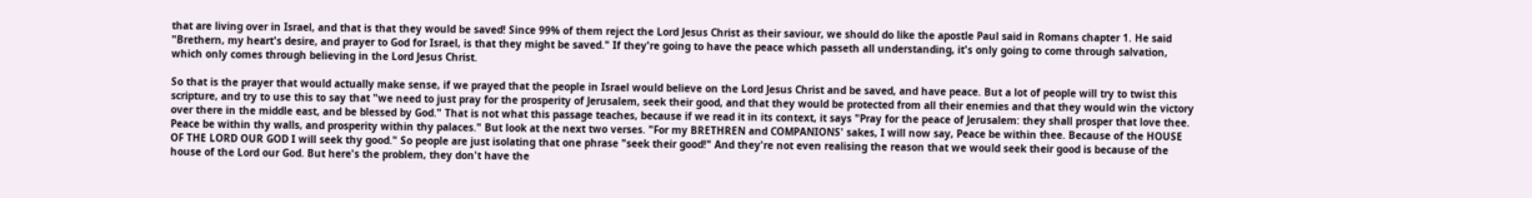that are living over in Israel, and that is that they would be saved! Since 99% of them reject the Lord Jesus Christ as their saviour, we should do like the apostle Paul said in Romans chapter 1. He said "Brethern, my heart's desire, and prayer to God for Israel, is that they might be saved." If they're going to have the peace which passeth all understanding, it's only going to come through salvation, which only comes through believing in the Lord Jesus Christ.

So that is the prayer that would actually make sense, if we prayed that the people in Israel would believe on the Lord Jesus Christ and be saved, and have peace. But a lot of people will try to twist this scripture, and try to use this to say that "we need to just pray for the prosperity of Jerusalem, seek their good, and that they would be protected from all their enemies and that they would win the victory over there in the middle east, and be blessed by God." That is not what this passage teaches, because if we read it in its context, it says "Pray for the peace of Jerusalem: they shall prosper that love thee. Peace be within thy walls, and prosperity within thy palaces." But look at the next two verses. "For my BRETHREN and COMPANIONS' sakes, I will now say, Peace be within thee. Because of the HOUSE OF THE LORD OUR GOD I will seek thy good." So people are just isolating that one phrase "seek their good!" And they're not even realising the reason that we would seek their good is because of the house of the Lord our God. But here's the problem, they don't have the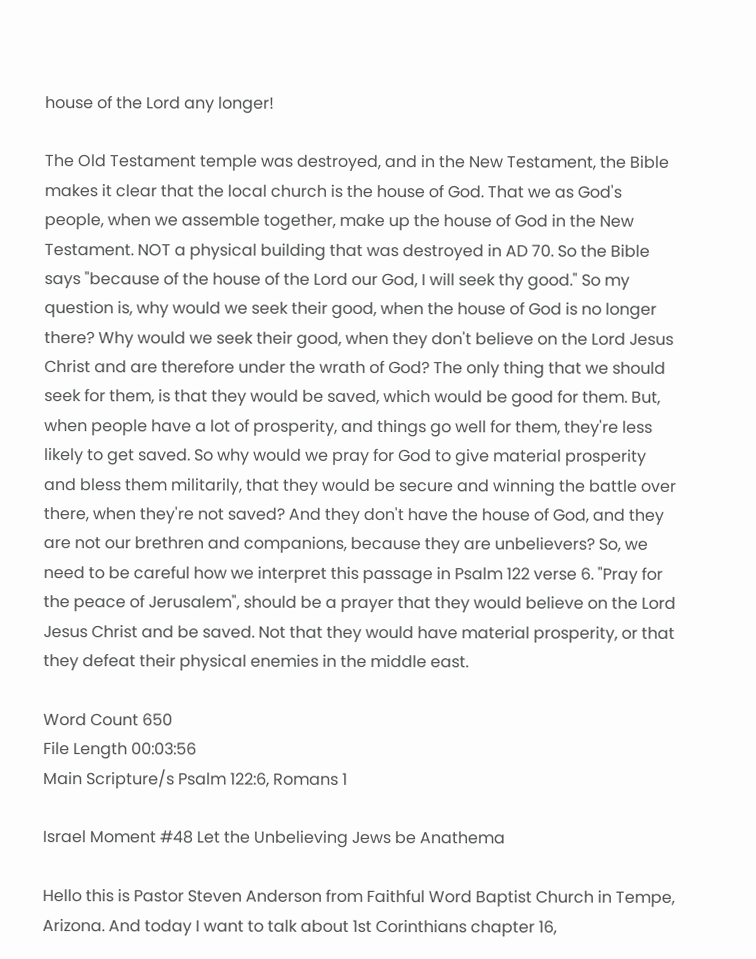house of the Lord any longer!

The Old Testament temple was destroyed, and in the New Testament, the Bible makes it clear that the local church is the house of God. That we as God's people, when we assemble together, make up the house of God in the New Testament. NOT a physical building that was destroyed in AD 70. So the Bible says "because of the house of the Lord our God, I will seek thy good." So my question is, why would we seek their good, when the house of God is no longer there? Why would we seek their good, when they don't believe on the Lord Jesus Christ and are therefore under the wrath of God? The only thing that we should seek for them, is that they would be saved, which would be good for them. But, when people have a lot of prosperity, and things go well for them, they're less likely to get saved. So why would we pray for God to give material prosperity and bless them militarily, that they would be secure and winning the battle over there, when they're not saved? And they don't have the house of God, and they are not our brethren and companions, because they are unbelievers? So, we need to be careful how we interpret this passage in Psalm 122 verse 6. "Pray for the peace of Jerusalem", should be a prayer that they would believe on the Lord Jesus Christ and be saved. Not that they would have material prosperity, or that they defeat their physical enemies in the middle east.

Word Count 650
File Length 00:03:56
Main Scripture/s Psalm 122:6, Romans 1

Israel Moment #48 Let the Unbelieving Jews be Anathema

Hello this is Pastor Steven Anderson from Faithful Word Baptist Church in Tempe, Arizona. And today I want to talk about 1st Corinthians chapter 16,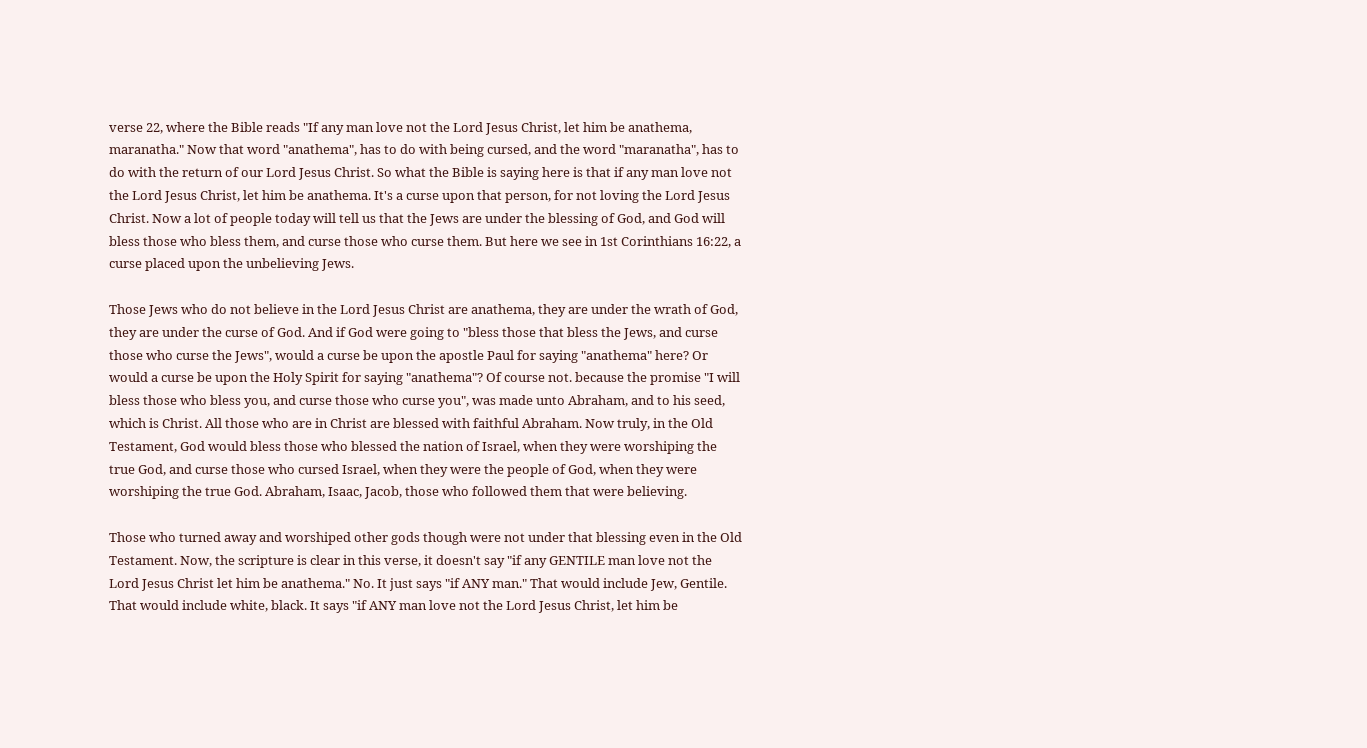verse 22, where the Bible reads "If any man love not the Lord Jesus Christ, let him be anathema, maranatha." Now that word "anathema", has to do with being cursed, and the word "maranatha", has to do with the return of our Lord Jesus Christ. So what the Bible is saying here is that if any man love not the Lord Jesus Christ, let him be anathema. It's a curse upon that person, for not loving the Lord Jesus Christ. Now a lot of people today will tell us that the Jews are under the blessing of God, and God will bless those who bless them, and curse those who curse them. But here we see in 1st Corinthians 16:22, a curse placed upon the unbelieving Jews.

Those Jews who do not believe in the Lord Jesus Christ are anathema, they are under the wrath of God, they are under the curse of God. And if God were going to "bless those that bless the Jews, and curse those who curse the Jews", would a curse be upon the apostle Paul for saying "anathema" here? Or would a curse be upon the Holy Spirit for saying "anathema"? Of course not. because the promise "I will bless those who bless you, and curse those who curse you", was made unto Abraham, and to his seed, which is Christ. All those who are in Christ are blessed with faithful Abraham. Now truly, in the Old Testament, God would bless those who blessed the nation of Israel, when they were worshiping the true God, and curse those who cursed Israel, when they were the people of God, when they were worshiping the true God. Abraham, Isaac, Jacob, those who followed them that were believing.

Those who turned away and worshiped other gods though were not under that blessing even in the Old Testament. Now, the scripture is clear in this verse, it doesn't say "if any GENTILE man love not the Lord Jesus Christ let him be anathema." No. It just says "if ANY man." That would include Jew, Gentile. That would include white, black. It says "if ANY man love not the Lord Jesus Christ, let him be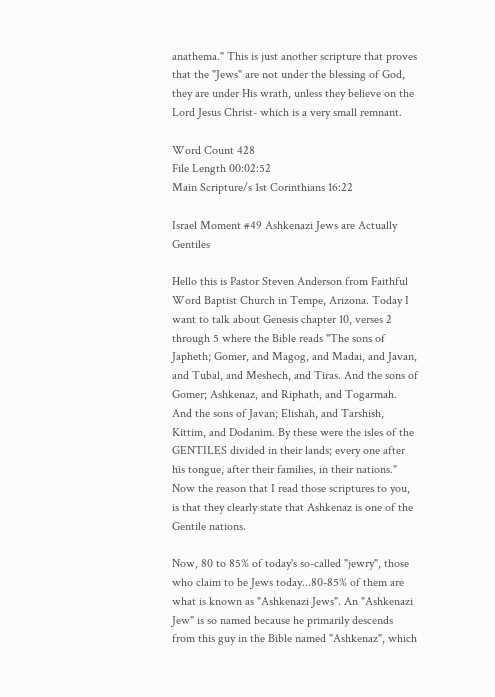anathema." This is just another scripture that proves that the "Jews" are not under the blessing of God, they are under His wrath, unless they believe on the Lord Jesus Christ- which is a very small remnant.

Word Count 428
File Length 00:02:52
Main Scripture/s 1st Corinthians 16:22

Israel Moment #49 Ashkenazi Jews are Actually Gentiles

Hello this is Pastor Steven Anderson from Faithful Word Baptist Church in Tempe, Arizona. Today I want to talk about Genesis chapter 10, verses 2 through 5 where the Bible reads "The sons of Japheth; Gomer, and Magog, and Madai, and Javan, and Tubal, and Meshech, and Tiras. And the sons of Gomer; Ashkenaz, and Riphath, and Togarmah. And the sons of Javan; Elishah, and Tarshish, Kittim, and Dodanim. By these were the isles of the GENTILES divided in their lands; every one after his tongue, after their families, in their nations." Now the reason that I read those scriptures to you, is that they clearly state that Ashkenaz is one of the Gentile nations.

Now, 80 to 85% of today's so-called "jewry", those who claim to be Jews today...80-85% of them are what is known as "Ashkenazi Jews". An "Ashkenazi Jew" is so named because he primarily descends from this guy in the Bible named "Ashkenaz", which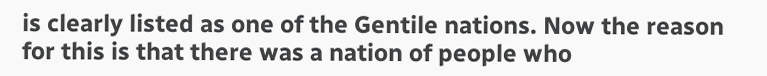is clearly listed as one of the Gentile nations. Now the reason for this is that there was a nation of people who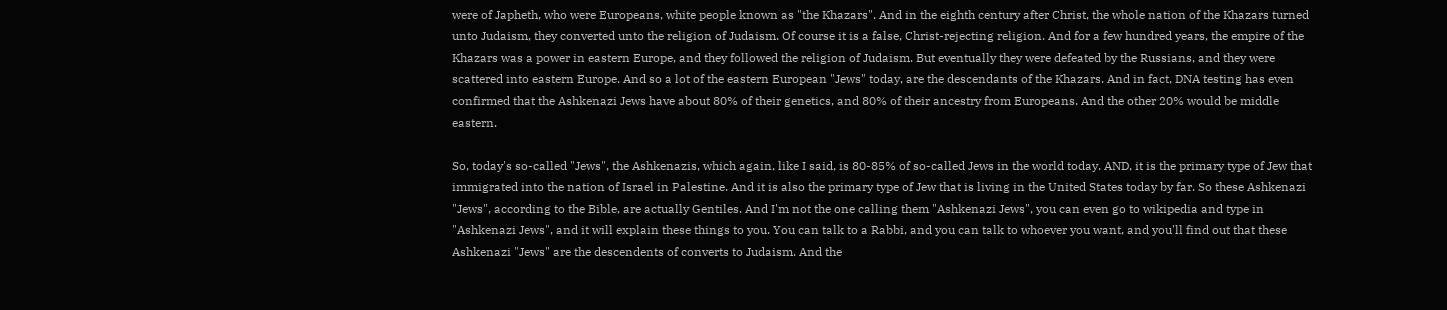were of Japheth, who were Europeans, white people known as "the Khazars". And in the eighth century after Christ, the whole nation of the Khazars turned unto Judaism, they converted unto the religion of Judaism. Of course it is a false, Christ-rejecting religion. And for a few hundred years, the empire of the Khazars was a power in eastern Europe, and they followed the religion of Judaism. But eventually they were defeated by the Russians, and they were scattered into eastern Europe. And so a lot of the eastern European "Jews" today, are the descendants of the Khazars. And in fact, DNA testing has even confirmed that the Ashkenazi Jews have about 80% of their genetics, and 80% of their ancestry from Europeans. And the other 20% would be middle eastern.

So, today's so-called "Jews", the Ashkenazis, which again, like I said, is 80-85% of so-called Jews in the world today. AND, it is the primary type of Jew that immigrated into the nation of Israel in Palestine. And it is also the primary type of Jew that is living in the United States today by far. So these Ashkenazi "Jews", according to the Bible, are actually Gentiles. And I'm not the one calling them "Ashkenazi Jews", you can even go to wikipedia and type in "Ashkenazi Jews", and it will explain these things to you. You can talk to a Rabbi, and you can talk to whoever you want, and you'll find out that these Ashkenazi "Jews" are the descendents of converts to Judaism. And the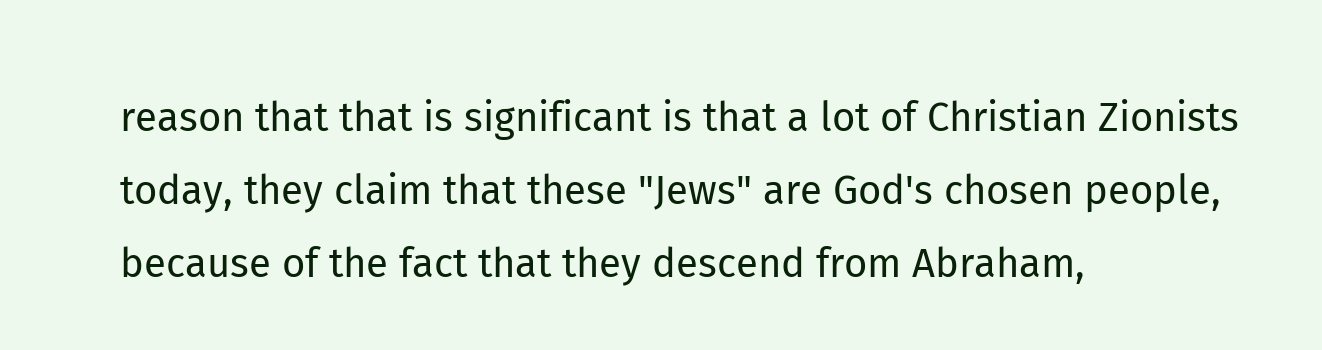reason that that is significant is that a lot of Christian Zionists today, they claim that these "Jews" are God's chosen people, because of the fact that they descend from Abraham,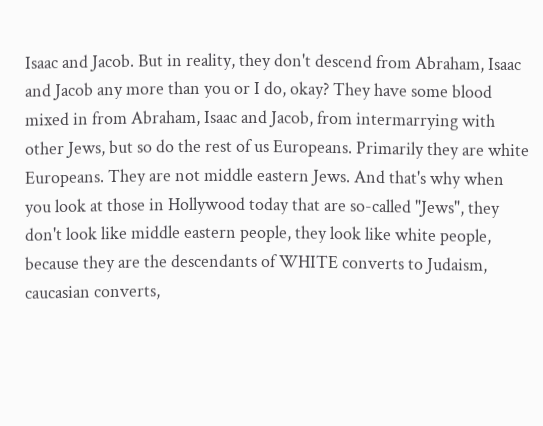Isaac and Jacob. But in reality, they don't descend from Abraham, Isaac and Jacob any more than you or I do, okay? They have some blood mixed in from Abraham, Isaac and Jacob, from intermarrying with other Jews, but so do the rest of us Europeans. Primarily they are white Europeans. They are not middle eastern Jews. And that's why when you look at those in Hollywood today that are so-called "Jews", they don't look like middle eastern people, they look like white people, because they are the descendants of WHITE converts to Judaism, caucasian converts,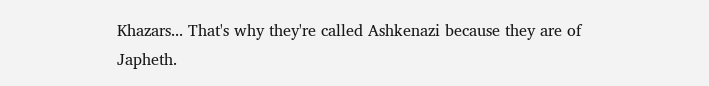Khazars... That's why they're called Ashkenazi because they are of Japheth.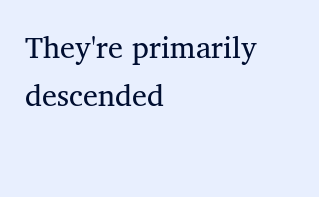They're primarily descended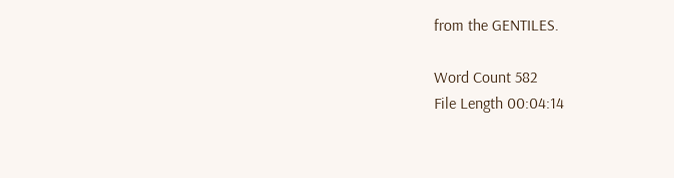from the GENTILES.

Word Count 582
File Length 00:04:14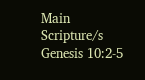Main Scripture/s Genesis 10:2-5